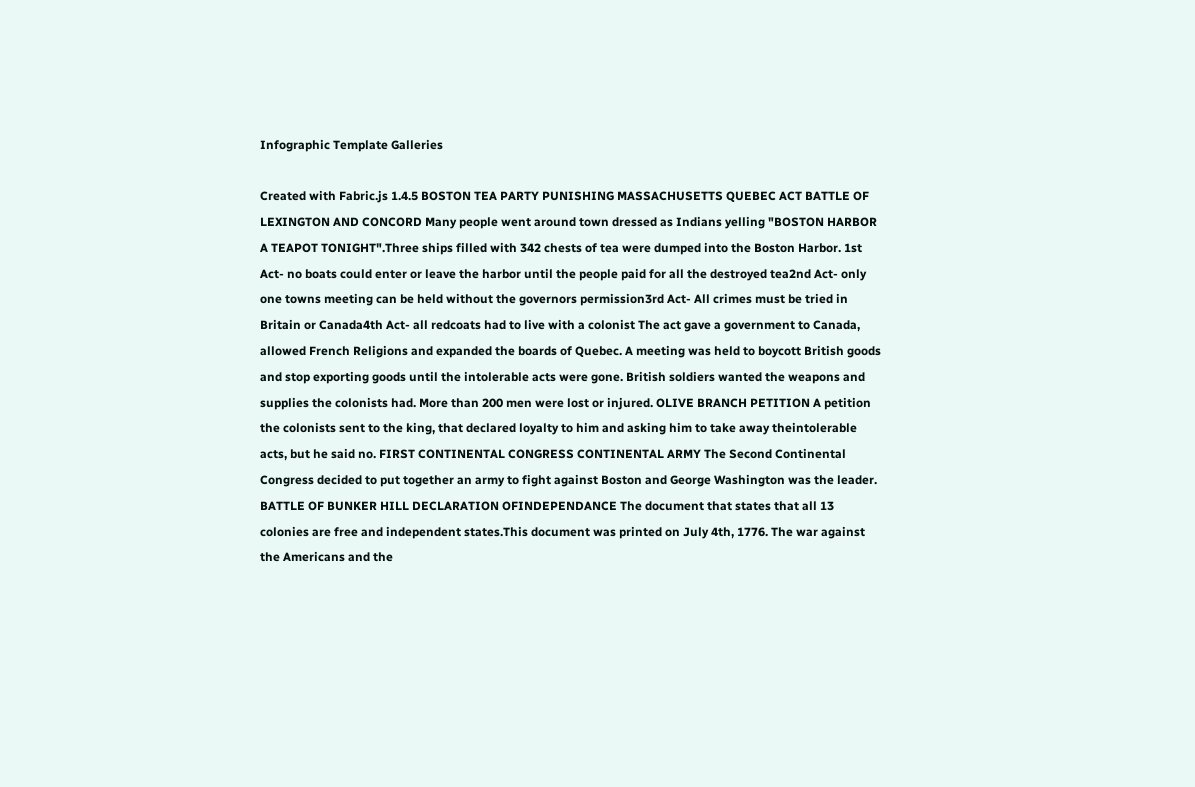Infographic Template Galleries

Created with Fabric.js 1.4.5 BOSTON TEA PARTY PUNISHING MASSACHUSETTS QUEBEC ACT BATTLE OF LEXINGTON AND CONCORD Many people went around town dressed as Indians yelling "BOSTON HARBOR A TEAPOT TONIGHT".Three ships filled with 342 chests of tea were dumped into the Boston Harbor. 1st Act- no boats could enter or leave the harbor until the people paid for all the destroyed tea2nd Act- only one towns meeting can be held without the governors permission3rd Act- All crimes must be tried in Britain or Canada4th Act- all redcoats had to live with a colonist The act gave a government to Canada, allowed French Religions and expanded the boards of Quebec. A meeting was held to boycott British goods and stop exporting goods until the intolerable acts were gone. British soldiers wanted the weapons and supplies the colonists had. More than 200 men were lost or injured. OLIVE BRANCH PETITION A petition the colonists sent to the king, that declared loyalty to him and asking him to take away theintolerable acts, but he said no. FIRST CONTINENTAL CONGRESS CONTINENTAL ARMY The Second Continental Congress decided to put together an army to fight against Boston and George Washington was the leader. BATTLE OF BUNKER HILL DECLARATION OFINDEPENDANCE The document that states that all 13 colonies are free and independent states.This document was printed on July 4th, 1776. The war against the Americans and the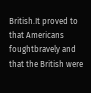British.It proved to that Americans foughtbravely and that the British were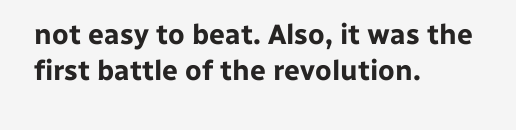not easy to beat. Also, it was the first battle of the revolution.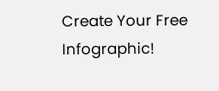Create Your Free Infographic!